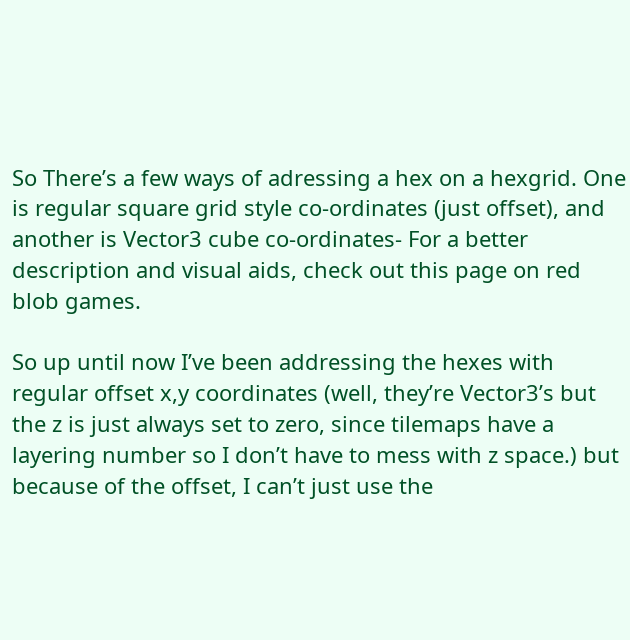So There’s a few ways of adressing a hex on a hexgrid. One is regular square grid style co-ordinates (just offset), and another is Vector3 cube co-ordinates- For a better description and visual aids, check out this page on red blob games.

So up until now I’ve been addressing the hexes with regular offset x,y coordinates (well, they’re Vector3’s but the z is just always set to zero, since tilemaps have a layering number so I don’t have to mess with z space.) but because of the offset, I can’t just use the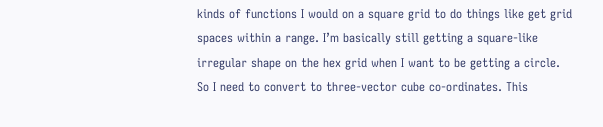kinds of functions I would on a square grid to do things like get grid spaces within a range. I’m basically still getting a square-like irregular shape on the hex grid when I want to be getting a circle. So I need to convert to three-vector cube co-ordinates. This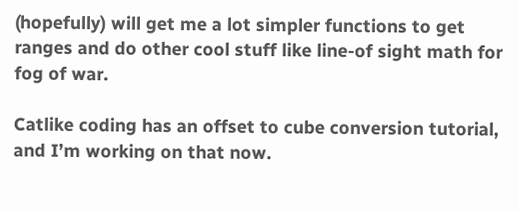(hopefully) will get me a lot simpler functions to get ranges and do other cool stuff like line-of sight math for fog of war.

Catlike coding has an offset to cube conversion tutorial, and I’m working on that now.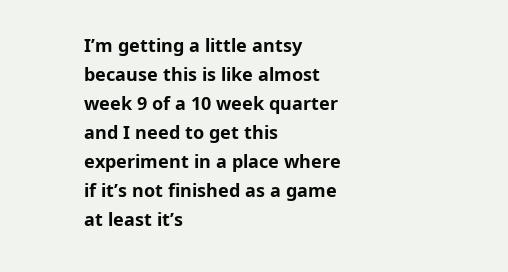I’m getting a little antsy because this is like almost week 9 of a 10 week quarter and I need to get this experiment in a place where if it’s not finished as a game at least it’s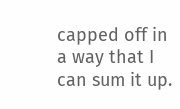capped off in a way that I can sum it up.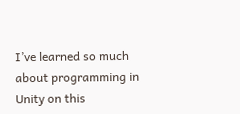I’ve learned so much about programming in Unity on this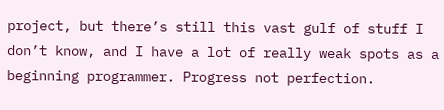project, but there’s still this vast gulf of stuff I don’t know, and I have a lot of really weak spots as a beginning programmer. Progress not perfection.